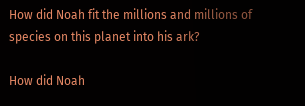How did Noah fit the millions and millions of species on this planet into his ark?

How did Noah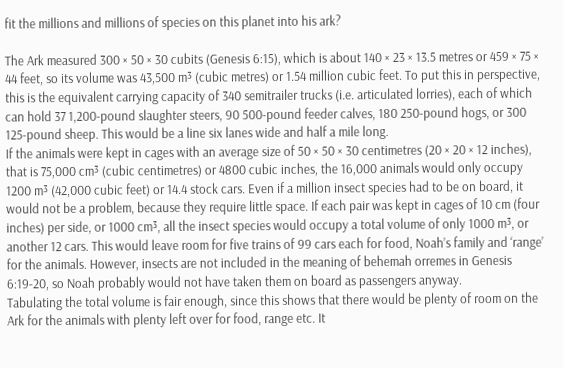fit the millions and millions of species on this planet into his ark?

The Ark measured 300 × 50 × 30 cubits (Genesis 6:15), which is about 140 × 23 × 13.5 metres or 459 × 75 × 44 feet, so its volume was 43,500 m³ (cubic metres) or 1.54 million cubic feet. To put this in perspective, this is the equivalent carrying capacity of 340 semitrailer trucks (i.e. articulated lorries), each of which can hold 37 1,200-pound slaughter steers, 90 500-pound feeder calves, 180 250-pound hogs, or 300 125-pound sheep. This would be a line six lanes wide and half a mile long.
If the animals were kept in cages with an average size of 50 × 50 × 30 centimetres (20 × 20 × 12 inches), that is 75,000 cm³ (cubic centimetres) or 4800 cubic inches, the 16,000 animals would only occupy 1200 m³ (42,000 cubic feet) or 14.4 stock cars. Even if a million insect species had to be on board, it would not be a problem, because they require little space. If each pair was kept in cages of 10 cm (four inches) per side, or 1000 cm³, all the insect species would occupy a total volume of only 1000 m³, or another 12 cars. This would leave room for five trains of 99 cars each for food, Noah’s family and ‘range’ for the animals. However, insects are not included in the meaning of behemah orremes in Genesis 6:19-20, so Noah probably would not have taken them on board as passengers anyway.
Tabulating the total volume is fair enough, since this shows that there would be plenty of room on the Ark for the animals with plenty left over for food, range etc. It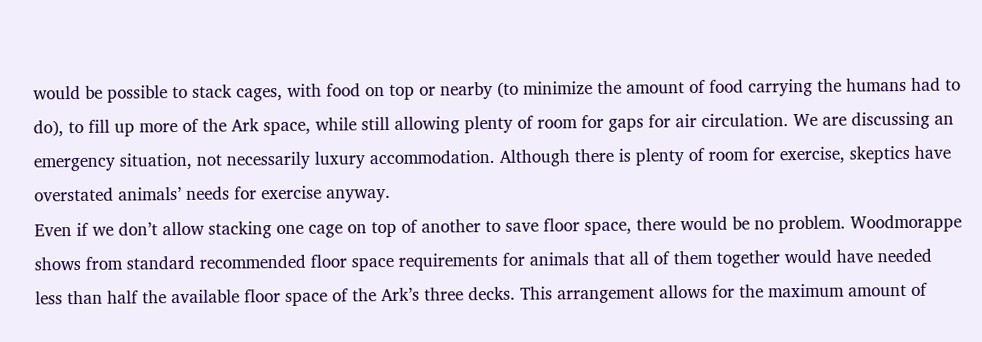would be possible to stack cages, with food on top or nearby (to minimize the amount of food carrying the humans had to do), to fill up more of the Ark space, while still allowing plenty of room for gaps for air circulation. We are discussing an emergency situation, not necessarily luxury accommodation. Although there is plenty of room for exercise, skeptics have overstated animals’ needs for exercise anyway.
Even if we don’t allow stacking one cage on top of another to save floor space, there would be no problem. Woodmorappe shows from standard recommended floor space requirements for animals that all of them together would have needed less than half the available floor space of the Ark’s three decks. This arrangement allows for the maximum amount of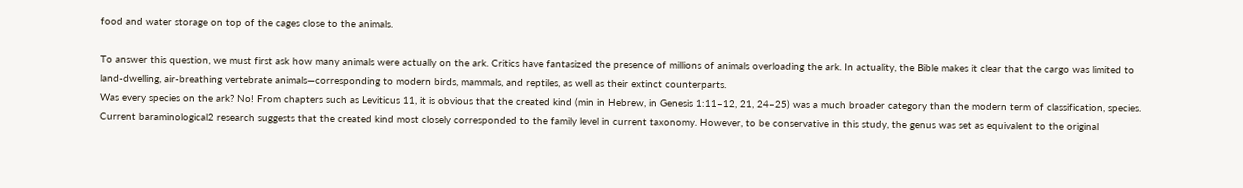food and water storage on top of the cages close to the animals.

To answer this question, we must first ask how many animals were actually on the ark. Critics have fantasized the presence of millions of animals overloading the ark. In actuality, the Bible makes it clear that the cargo was limited to land-dwelling, air-breathing vertebrate animals—corresponding to modern birds, mammals, and reptiles, as well as their extinct counterparts.
Was every species on the ark? No! From chapters such as Leviticus 11, it is obvious that the created kind (min in Hebrew, in Genesis 1:11–12, 21, 24–25) was a much broader category than the modern term of classification, species. Current baraminological2 research suggests that the created kind most closely corresponded to the family level in current taxonomy. However, to be conservative in this study, the genus was set as equivalent to the original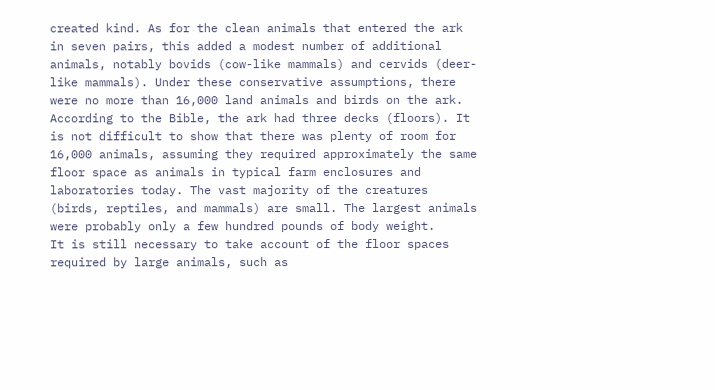created kind. As for the clean animals that entered the ark in seven pairs, this added a modest number of additional animals, notably bovids (cow-like mammals) and cervids (deer-like mammals). Under these conservative assumptions, there were no more than 16,000 land animals and birds on the ark.
According to the Bible, the ark had three decks (floors). It is not difficult to show that there was plenty of room for 16,000 animals, assuming they required approximately the same floor space as animals in typical farm enclosures and laboratories today. The vast majority of the creatures (birds, reptiles, and mammals) are small. The largest animals were probably only a few hundred pounds of body weight.
It is still necessary to take account of the floor spaces required by large animals, such as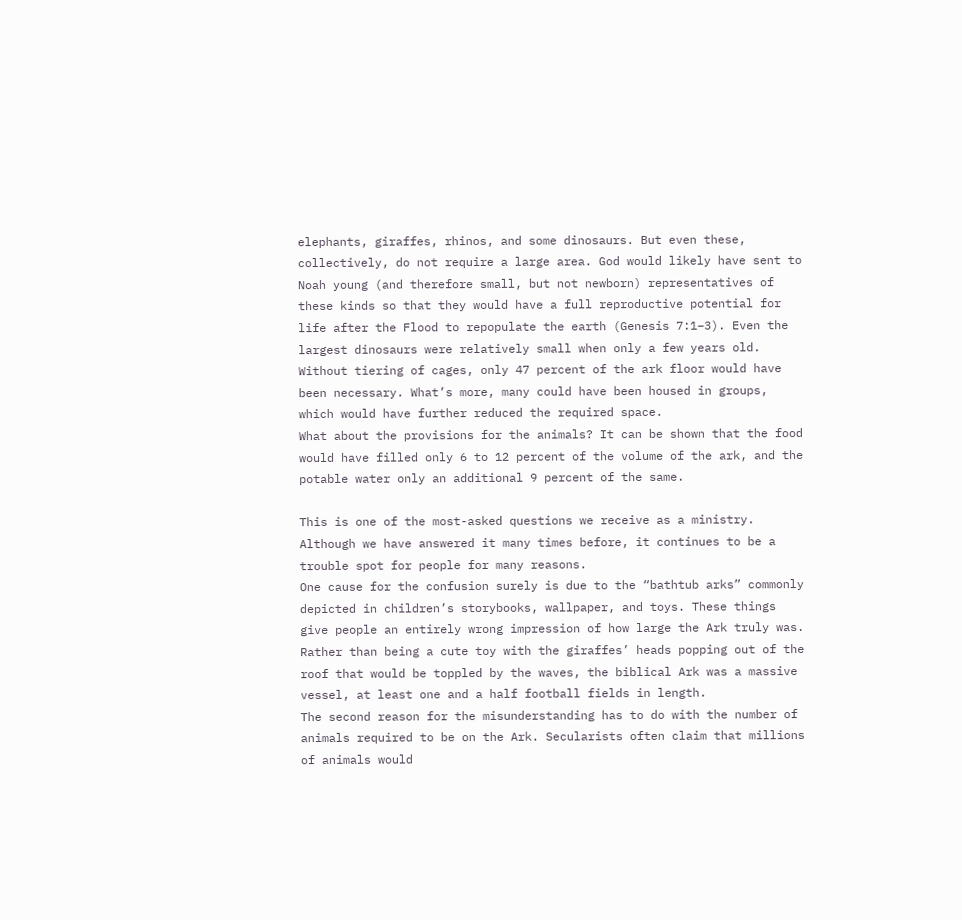elephants, giraffes, rhinos, and some dinosaurs. But even these, collectively, do not require a large area. God would likely have sent to Noah young (and therefore small, but not newborn) representatives of these kinds so that they would have a full reproductive potential for life after the Flood to repopulate the earth (Genesis 7:1–3). Even the largest dinosaurs were relatively small when only a few years old.
Without tiering of cages, only 47 percent of the ark floor would have been necessary. What’s more, many could have been housed in groups, which would have further reduced the required space.
What about the provisions for the animals? It can be shown that the food would have filled only 6 to 12 percent of the volume of the ark, and the potable water only an additional 9 percent of the same.

This is one of the most-asked questions we receive as a ministry. Although we have answered it many times before, it continues to be a trouble spot for people for many reasons.
One cause for the confusion surely is due to the “bathtub arks” commonly depicted in children’s storybooks, wallpaper, and toys. These things give people an entirely wrong impression of how large the Ark truly was. Rather than being a cute toy with the giraffes’ heads popping out of the roof that would be toppled by the waves, the biblical Ark was a massive vessel, at least one and a half football fields in length.
The second reason for the misunderstanding has to do with the number of animals required to be on the Ark. Secularists often claim that millions of animals would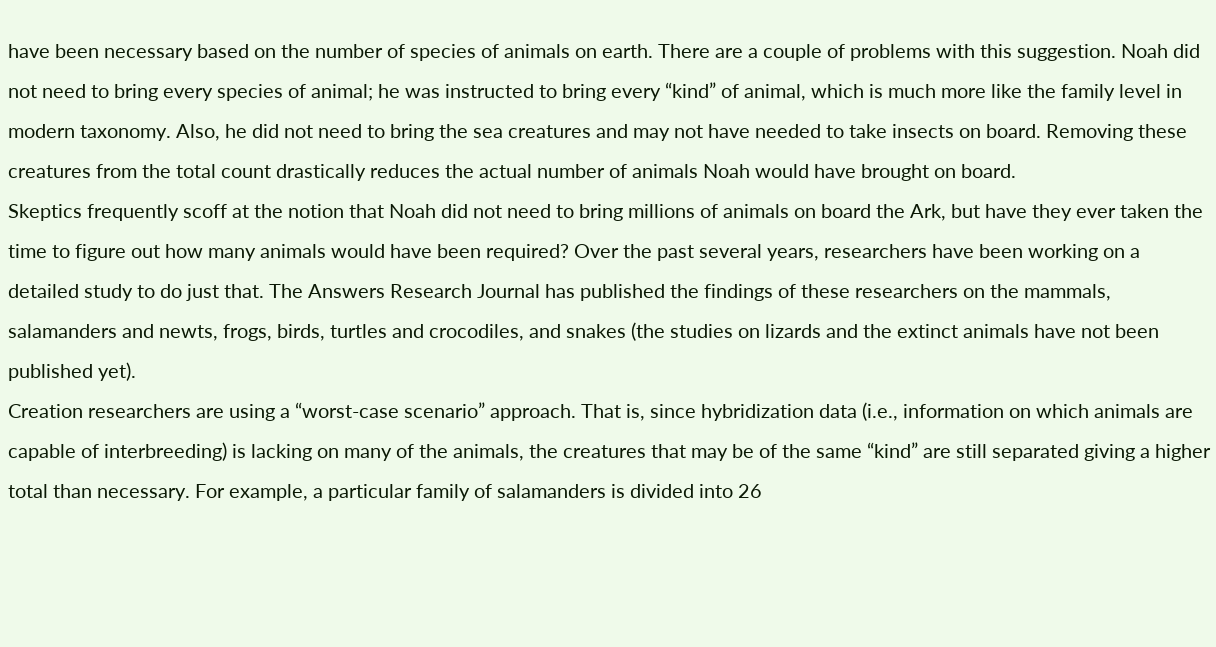have been necessary based on the number of species of animals on earth. There are a couple of problems with this suggestion. Noah did not need to bring every species of animal; he was instructed to bring every “kind” of animal, which is much more like the family level in modern taxonomy. Also, he did not need to bring the sea creatures and may not have needed to take insects on board. Removing these creatures from the total count drastically reduces the actual number of animals Noah would have brought on board.
Skeptics frequently scoff at the notion that Noah did not need to bring millions of animals on board the Ark, but have they ever taken the time to figure out how many animals would have been required? Over the past several years, researchers have been working on a detailed study to do just that. The Answers Research Journal has published the findings of these researchers on the mammals, salamanders and newts, frogs, birds, turtles and crocodiles, and snakes (the studies on lizards and the extinct animals have not been published yet).
Creation researchers are using a “worst-case scenario” approach. That is, since hybridization data (i.e., information on which animals are capable of interbreeding) is lacking on many of the animals, the creatures that may be of the same “kind” are still separated giving a higher total than necessary. For example, a particular family of salamanders is divided into 26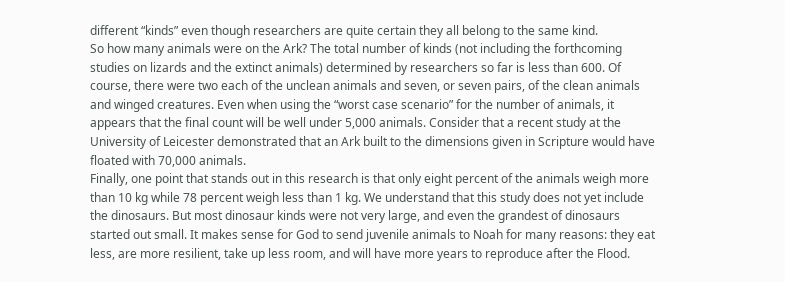different “kinds” even though researchers are quite certain they all belong to the same kind.
So how many animals were on the Ark? The total number of kinds (not including the forthcoming studies on lizards and the extinct animals) determined by researchers so far is less than 600. Of course, there were two each of the unclean animals and seven, or seven pairs, of the clean animals and winged creatures. Even when using the “worst case scenario” for the number of animals, it appears that the final count will be well under 5,000 animals. Consider that a recent study at the University of Leicester demonstrated that an Ark built to the dimensions given in Scripture would have floated with 70,000 animals.
Finally, one point that stands out in this research is that only eight percent of the animals weigh more than 10 kg while 78 percent weigh less than 1 kg. We understand that this study does not yet include the dinosaurs. But most dinosaur kinds were not very large, and even the grandest of dinosaurs started out small. It makes sense for God to send juvenile animals to Noah for many reasons: they eat less, are more resilient, take up less room, and will have more years to reproduce after the Flood.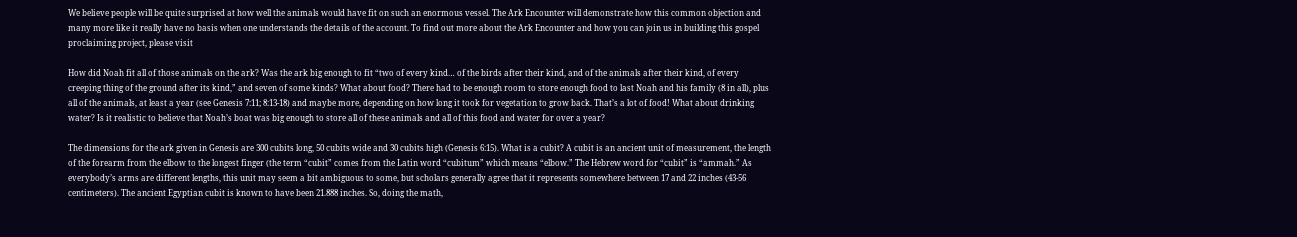We believe people will be quite surprised at how well the animals would have fit on such an enormous vessel. The Ark Encounter will demonstrate how this common objection and many more like it really have no basis when one understands the details of the account. To find out more about the Ark Encounter and how you can join us in building this gospel proclaiming project, please visit

How did Noah fit all of those animals on the ark? Was the ark big enough to fit “two of every kind… of the birds after their kind, and of the animals after their kind, of every creeping thing of the ground after its kind,” and seven of some kinds? What about food? There had to be enough room to store enough food to last Noah and his family (8 in all), plus all of the animals, at least a year (see Genesis 7:11; 8:13-18) and maybe more, depending on how long it took for vegetation to grow back. That’s a lot of food! What about drinking water? Is it realistic to believe that Noah’s boat was big enough to store all of these animals and all of this food and water for over a year?

The dimensions for the ark given in Genesis are 300 cubits long, 50 cubits wide and 30 cubits high (Genesis 6:15). What is a cubit? A cubit is an ancient unit of measurement, the length of the forearm from the elbow to the longest finger (the term “cubit” comes from the Latin word “cubitum” which means “elbow.” The Hebrew word for “cubit” is “ammah.” As everybody’s arms are different lengths, this unit may seem a bit ambiguous to some, but scholars generally agree that it represents somewhere between 17 and 22 inches (43-56 centimeters). The ancient Egyptian cubit is known to have been 21.888 inches. So, doing the math,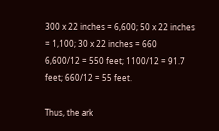300 x 22 inches = 6,600; 50 x 22 inches = 1,100; 30 x 22 inches = 660
6,600/12 = 550 feet; 1100/12 = 91.7 feet; 660/12 = 55 feet.

Thus, the ark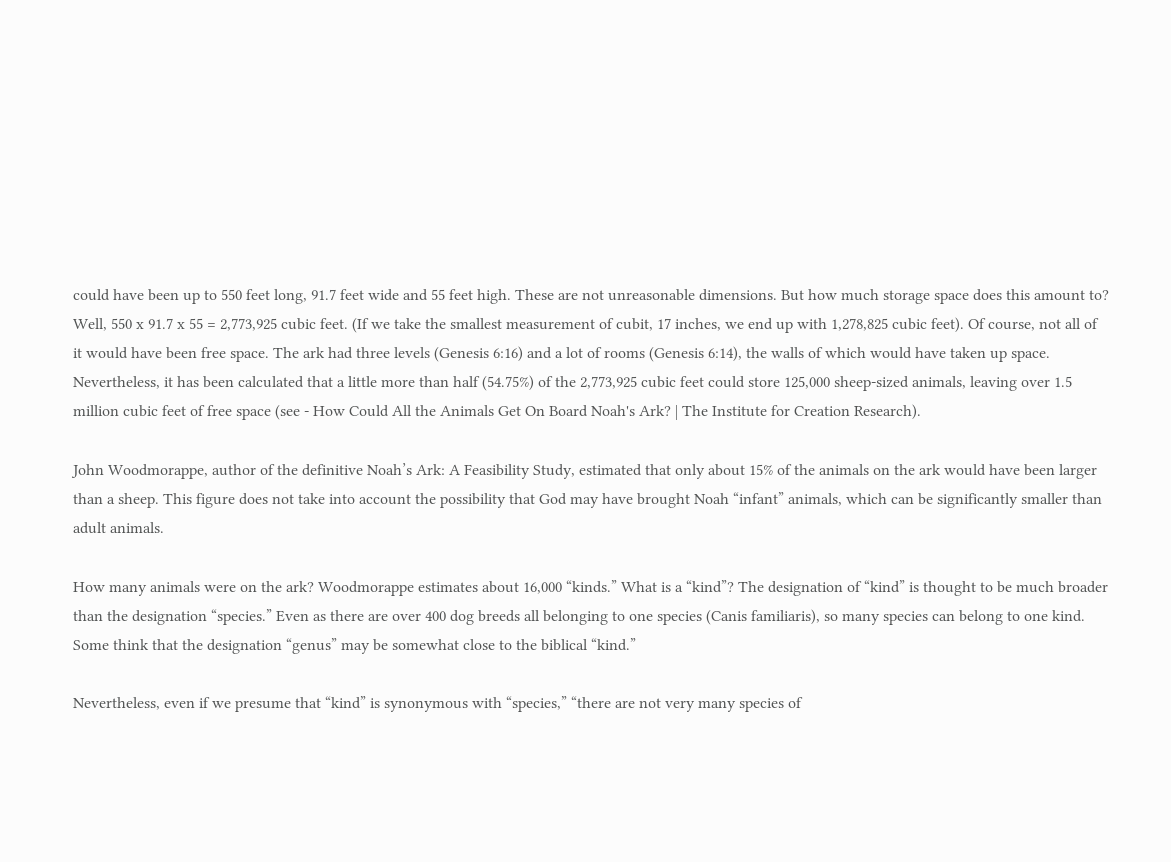could have been up to 550 feet long, 91.7 feet wide and 55 feet high. These are not unreasonable dimensions. But how much storage space does this amount to? Well, 550 x 91.7 x 55 = 2,773,925 cubic feet. (If we take the smallest measurement of cubit, 17 inches, we end up with 1,278,825 cubic feet). Of course, not all of it would have been free space. The ark had three levels (Genesis 6:16) and a lot of rooms (Genesis 6:14), the walls of which would have taken up space. Nevertheless, it has been calculated that a little more than half (54.75%) of the 2,773,925 cubic feet could store 125,000 sheep-sized animals, leaving over 1.5 million cubic feet of free space (see - How Could All the Animals Get On Board Noah's Ark? | The Institute for Creation Research).

John Woodmorappe, author of the definitive Noah’s Ark: A Feasibility Study, estimated that only about 15% of the animals on the ark would have been larger than a sheep. This figure does not take into account the possibility that God may have brought Noah “infant” animals, which can be significantly smaller than adult animals.

How many animals were on the ark? Woodmorappe estimates about 16,000 “kinds.” What is a “kind”? The designation of “kind” is thought to be much broader than the designation “species.” Even as there are over 400 dog breeds all belonging to one species (Canis familiaris), so many species can belong to one kind. Some think that the designation “genus” may be somewhat close to the biblical “kind.”

Nevertheless, even if we presume that “kind” is synonymous with “species,” “there are not very many species of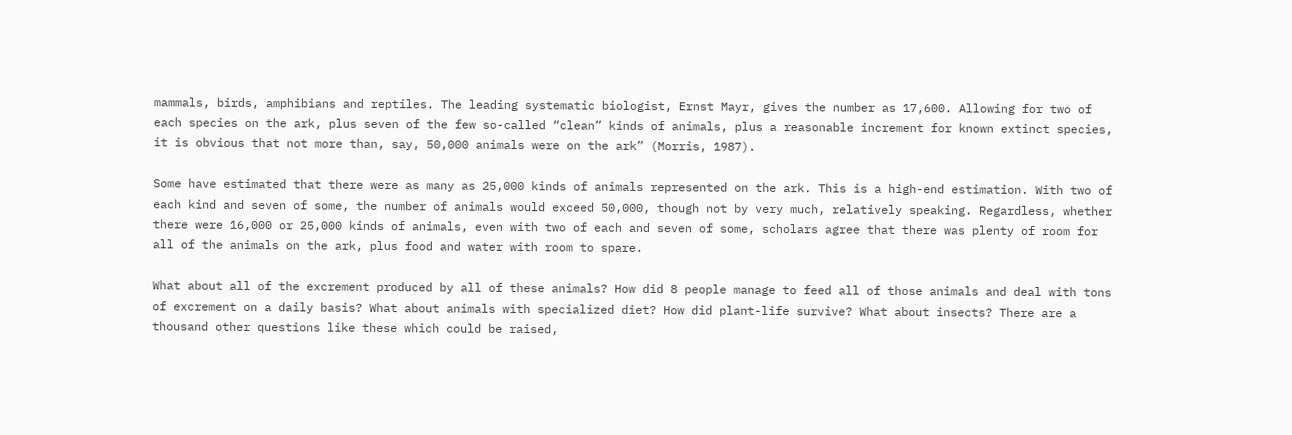mammals, birds, amphibians and reptiles. The leading systematic biologist, Ernst Mayr, gives the number as 17,600. Allowing for two of each species on the ark, plus seven of the few so-called “clean” kinds of animals, plus a reasonable increment for known extinct species, it is obvious that not more than, say, 50,000 animals were on the ark” (Morris, 1987).

Some have estimated that there were as many as 25,000 kinds of animals represented on the ark. This is a high-end estimation. With two of each kind and seven of some, the number of animals would exceed 50,000, though not by very much, relatively speaking. Regardless, whether there were 16,000 or 25,000 kinds of animals, even with two of each and seven of some, scholars agree that there was plenty of room for all of the animals on the ark, plus food and water with room to spare.

What about all of the excrement produced by all of these animals? How did 8 people manage to feed all of those animals and deal with tons of excrement on a daily basis? What about animals with specialized diet? How did plant-life survive? What about insects? There are a thousand other questions like these which could be raised,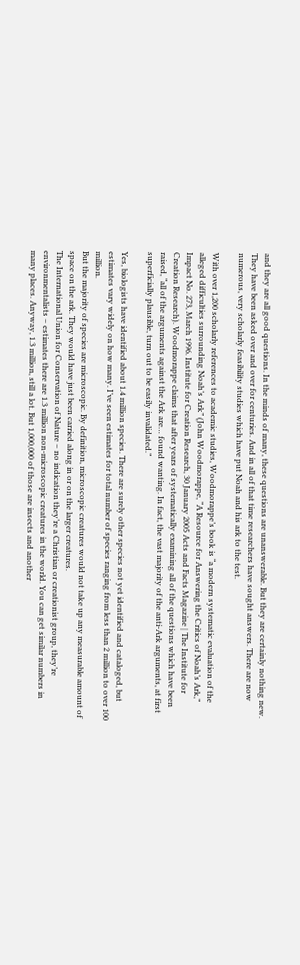and they are all good questions. In the minds of many, these questions are unanswerable. But they are certainly nothing new. They have been asked over and over for centuries. And in all of that time researchers have sought answers. There are now numerous, very scholarly feasibility studies which have put Noah and his ark to the test.

With over 1,200 scholarly references to academic studies, Woodmorappe’s book is “a modern systematic evaluation of the alleged difficulties surrounding Noah’s Ark” (John Woodmorappe, “A Resource for Answering the Critics of Noah’s Ark,” Impact No. 273, March 1996. Institute for Creation Research, 30 January 2005 Acts and Facts Magazine | The Institute for Creation Research). Woodmorappe claims that after years of systematically examining all of the questions which have been raised, “all of the arguments against the Ark are… found wanting. In fact, the vast majority of the anti-Ark arguments, at first superficially plausible, turn out to be easily invalidated.”

Yes, biologists have identified about 1.4 million species. There are surely other species not yet identified and cataloged, but estimates vary widely on how many. I’ve seen estimates for total number of species ranging from less than 2 million to over 100 million.
But the majority of species are microscopic. By definition, microscopic creatures would not take up any measurable amount of space on the ark. They would have just been carried along in or on the larger creatures.
The International Union for Conservation of Nature – no indication they’re a Christian or creationist group, they’re environmentalists – estimates there are 1.3 million non-microscopic creatures in the world. You can get similar numbers in many places. Anyway, 1.3 million, still a lot. But 1,000,000 of those are insects and another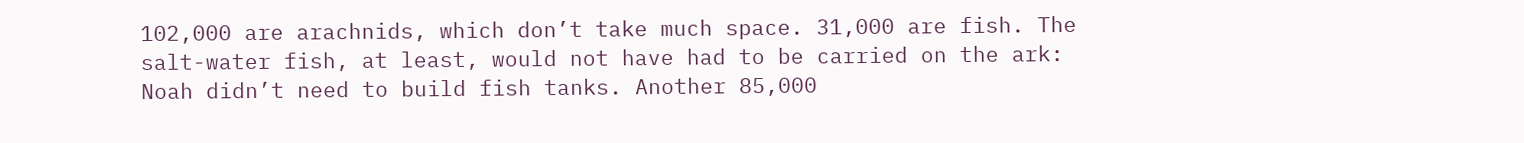102,000 are arachnids, which don’t take much space. 31,000 are fish. The salt-water fish, at least, would not have had to be carried on the ark: Noah didn’t need to build fish tanks. Another 85,000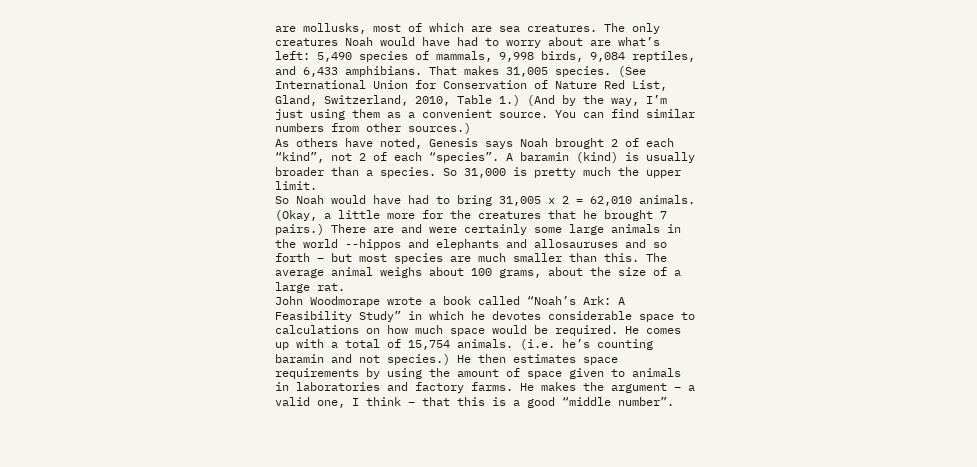are mollusks, most of which are sea creatures. The only creatures Noah would have had to worry about are what’s left: 5,490 species of mammals, 9,998 birds, 9,084 reptiles, and 6,433 amphibians. That makes 31,005 species. (See International Union for Conservation of Nature Red List, Gland, Switzerland, 2010, Table 1.) (And by the way, I’m just using them as a convenient source. You can find similar numbers from other sources.)
As others have noted, Genesis says Noah brought 2 of each “kind”, not 2 of each “species”. A baramin (kind) is usually broader than a species. So 31,000 is pretty much the upper limit.
So Noah would have had to bring 31,005 x 2 = 62,010 animals. (Okay, a little more for the creatures that he brought 7 pairs.) There are and were certainly some large animals in the world --hippos and elephants and allosauruses and so forth – but most species are much smaller than this. The average animal weighs about 100 grams, about the size of a large rat.
John Woodmorape wrote a book called “Noah’s Ark: A Feasibility Study” in which he devotes considerable space to calculations on how much space would be required. He comes up with a total of 15,754 animals. (i.e. he’s counting baramin and not species.) He then estimates space requirements by using the amount of space given to animals in laboratories and factory farms. He makes the argument – a valid one, I think – that this is a good “middle number”.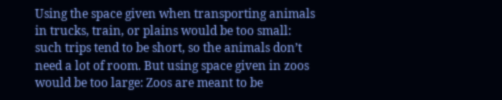Using the space given when transporting animals in trucks, train, or plains would be too small: such trips tend to be short, so the animals don’t need a lot of room. But using space given in zoos would be too large: Zoos are meant to be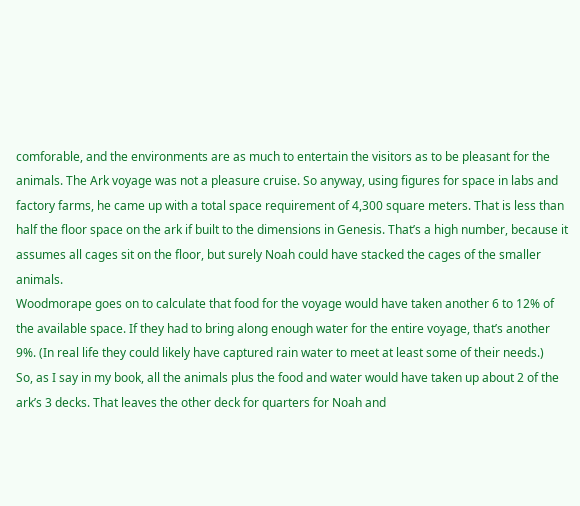comforable, and the environments are as much to entertain the visitors as to be pleasant for the animals. The Ark voyage was not a pleasure cruise. So anyway, using figures for space in labs and factory farms, he came up with a total space requirement of 4,300 square meters. That is less than half the floor space on the ark if built to the dimensions in Genesis. That’s a high number, because it assumes all cages sit on the floor, but surely Noah could have stacked the cages of the smaller animals.
Woodmorape goes on to calculate that food for the voyage would have taken another 6 to 12% of the available space. If they had to bring along enough water for the entire voyage, that’s another 9%. (In real life they could likely have captured rain water to meet at least some of their needs.)
So, as I say in my book, all the animals plus the food and water would have taken up about 2 of the ark’s 3 decks. That leaves the other deck for quarters for Noah and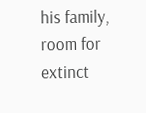his family, room for extinct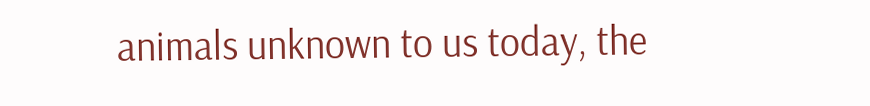animals unknown to us today, the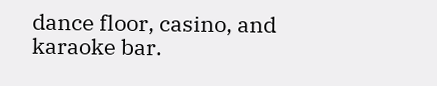dance floor, casino, and karaoke bar.